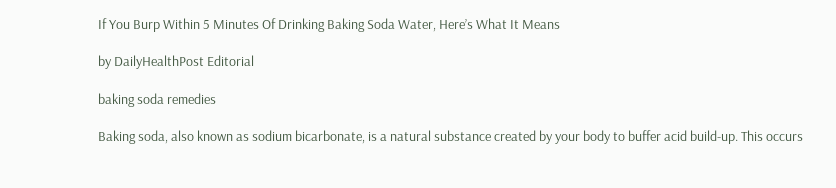If You Burp Within 5 Minutes Of Drinking Baking Soda Water, Here’s What It Means

by DailyHealthPost Editorial

baking soda remedies

Baking soda, also known as sodium bicarbonate, is a natural substance created by your body to buffer acid build-up. This occurs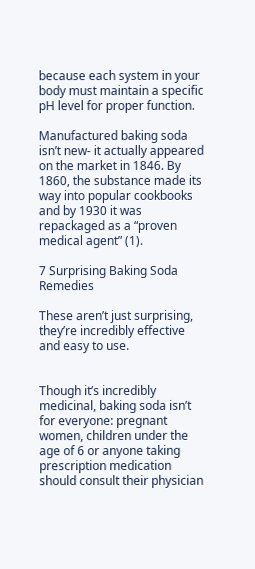because each system in your body must maintain a specific pH level for proper function.

Manufactured baking soda isn’t new- it actually appeared on the market in 1846. By 1860, the substance made its way into popular cookbooks and by 1930 it was repackaged as a “proven medical agent” (1).

7 Surprising Baking Soda Remedies

These aren’t just surprising, they’re incredibly effective and easy to use.


Though it’s incredibly medicinal, baking soda isn’t for everyone: pregnant women, children under the age of 6 or anyone taking prescription medication should consult their physician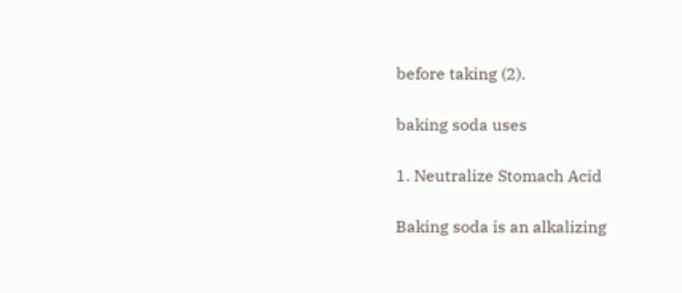before taking (2).

baking soda uses

1. Neutralize Stomach Acid

Baking soda is an alkalizing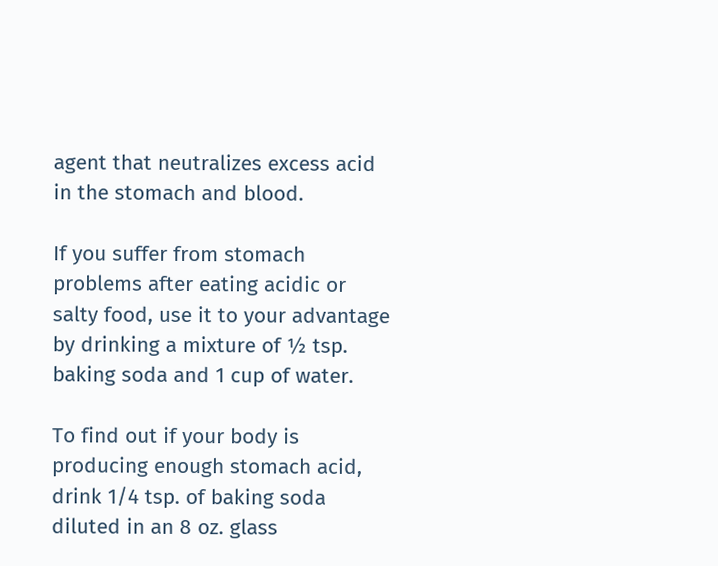agent that neutralizes excess acid in the stomach and blood.

If you suffer from stomach problems after eating acidic or salty food, use it to your advantage by drinking a mixture of ½ tsp. baking soda and 1 cup of water.

To find out if your body is producing enough stomach acid, drink 1/4 tsp. of baking soda diluted in an 8 oz. glass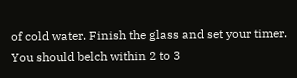of cold water. Finish the glass and set your timer. You should belch within 2 to 3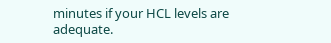minutes if your HCL levels are adequate.